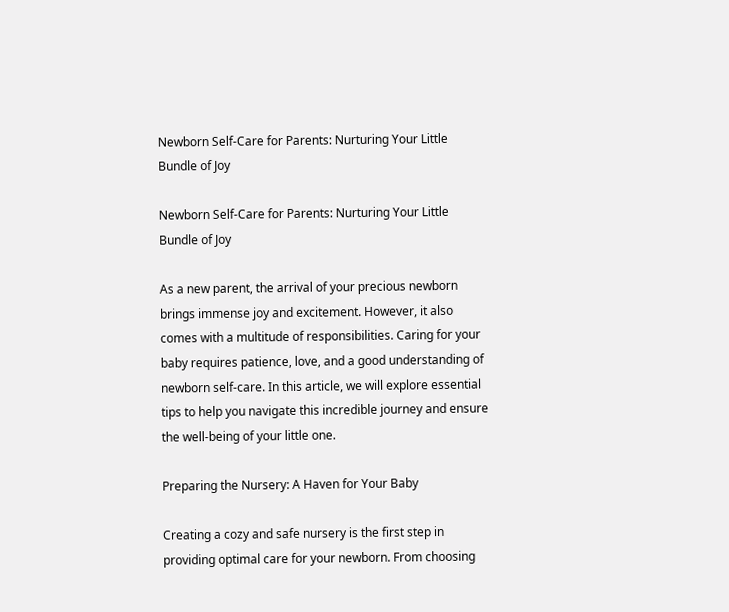Newborn Self-Care for Parents: Nurturing Your Little Bundle of Joy

Newborn Self-Care for Parents: Nurturing Your Little Bundle of Joy

As a new parent, the arrival of your precious newborn brings immense joy and excitement. However, it also comes with a multitude of responsibilities. Caring for your baby requires patience, love, and a good understanding of newborn self-care. In this article, we will explore essential tips to help you navigate this incredible journey and ensure the well-being of your little one.

Preparing the Nursery: A Haven for Your Baby

Creating a cozy and safe nursery is the first step in providing optimal care for your newborn. From choosing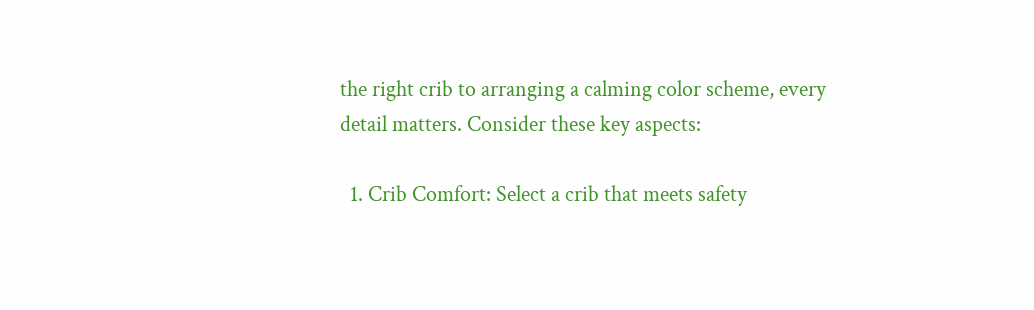the right crib to arranging a calming color scheme, every detail matters. Consider these key aspects:

  1. Crib Comfort: Select a crib that meets safety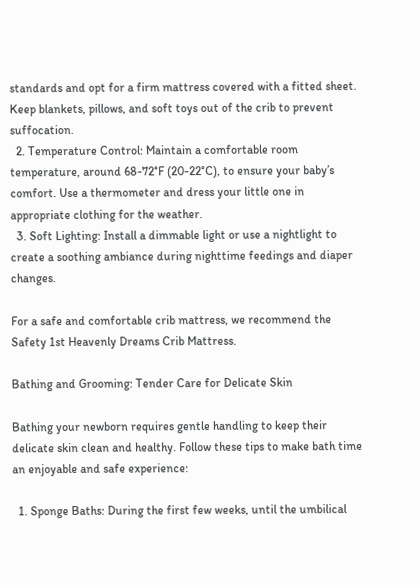standards and opt for a firm mattress covered with a fitted sheet. Keep blankets, pillows, and soft toys out of the crib to prevent suffocation.
  2. Temperature Control: Maintain a comfortable room temperature, around 68-72°F (20-22°C), to ensure your baby’s comfort. Use a thermometer and dress your little one in appropriate clothing for the weather.
  3. Soft Lighting: Install a dimmable light or use a nightlight to create a soothing ambiance during nighttime feedings and diaper changes.

For a safe and comfortable crib mattress, we recommend the Safety 1st Heavenly Dreams Crib Mattress.

Bathing and Grooming: Tender Care for Delicate Skin

Bathing your newborn requires gentle handling to keep their delicate skin clean and healthy. Follow these tips to make bath time an enjoyable and safe experience:

  1. Sponge Baths: During the first few weeks, until the umbilical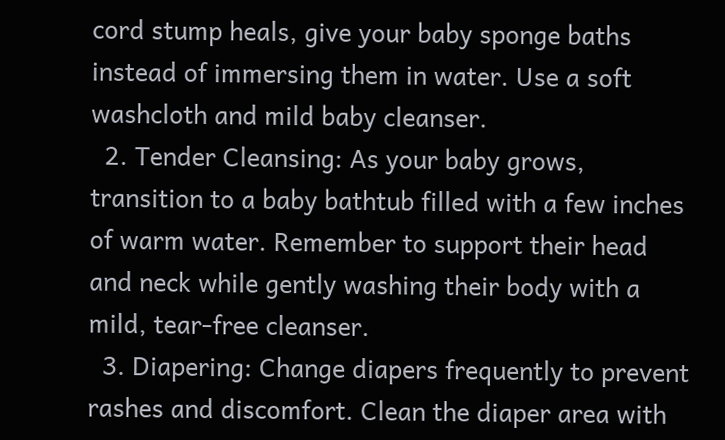cord stump heals, give your baby sponge baths instead of immersing them in water. Use a soft washcloth and mild baby cleanser.
  2. Tender Cleansing: As your baby grows, transition to a baby bathtub filled with a few inches of warm water. Remember to support their head and neck while gently washing their body with a mild, tear-free cleanser.
  3. Diapering: Change diapers frequently to prevent rashes and discomfort. Clean the diaper area with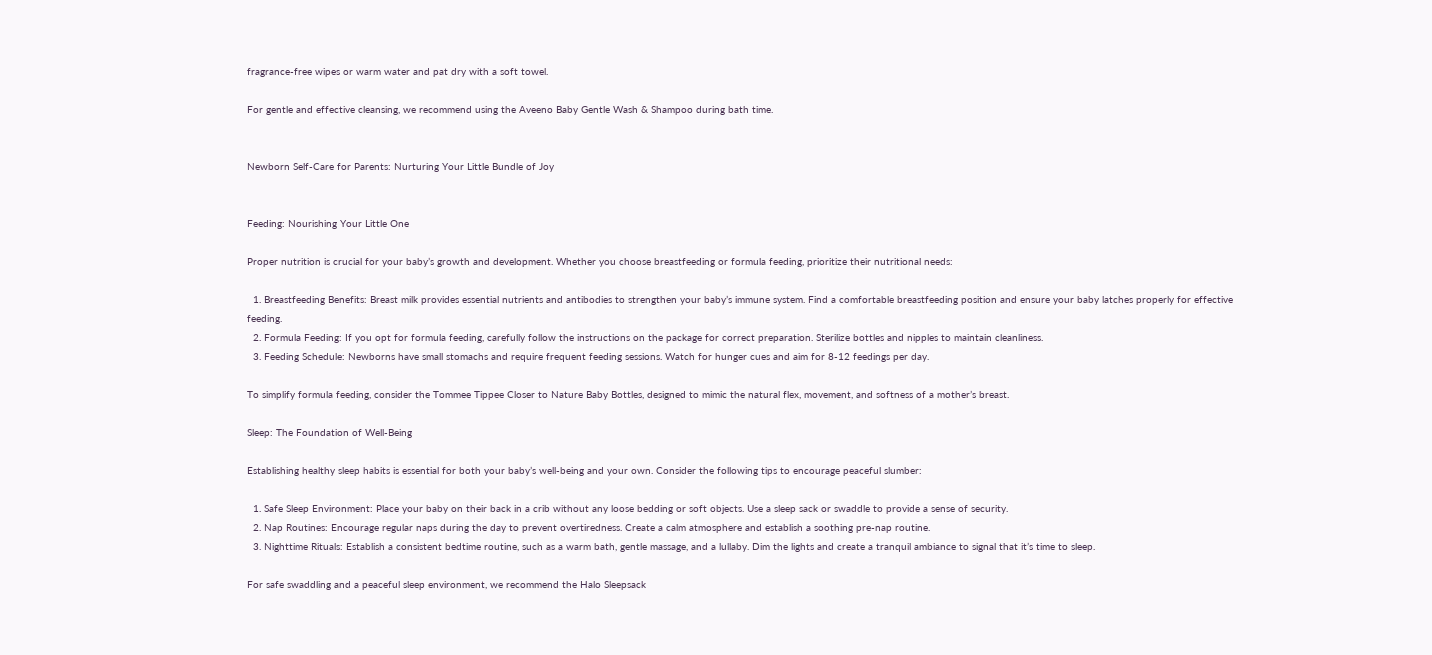fragrance-free wipes or warm water and pat dry with a soft towel.

For gentle and effective cleansing, we recommend using the Aveeno Baby Gentle Wash & Shampoo during bath time.


Newborn Self-Care for Parents: Nurturing Your Little Bundle of Joy


Feeding: Nourishing Your Little One

Proper nutrition is crucial for your baby’s growth and development. Whether you choose breastfeeding or formula feeding, prioritize their nutritional needs:

  1. Breastfeeding Benefits: Breast milk provides essential nutrients and antibodies to strengthen your baby’s immune system. Find a comfortable breastfeeding position and ensure your baby latches properly for effective feeding.
  2. Formula Feeding: If you opt for formula feeding, carefully follow the instructions on the package for correct preparation. Sterilize bottles and nipples to maintain cleanliness.
  3. Feeding Schedule: Newborns have small stomachs and require frequent feeding sessions. Watch for hunger cues and aim for 8-12 feedings per day.

To simplify formula feeding, consider the Tommee Tippee Closer to Nature Baby Bottles, designed to mimic the natural flex, movement, and softness of a mother’s breast.

Sleep: The Foundation of Well-Being

Establishing healthy sleep habits is essential for both your baby’s well-being and your own. Consider the following tips to encourage peaceful slumber:

  1. Safe Sleep Environment: Place your baby on their back in a crib without any loose bedding or soft objects. Use a sleep sack or swaddle to provide a sense of security.
  2. Nap Routines: Encourage regular naps during the day to prevent overtiredness. Create a calm atmosphere and establish a soothing pre-nap routine.
  3. Nighttime Rituals: Establish a consistent bedtime routine, such as a warm bath, gentle massage, and a lullaby. Dim the lights and create a tranquil ambiance to signal that it’s time to sleep.

For safe swaddling and a peaceful sleep environment, we recommend the Halo Sleepsack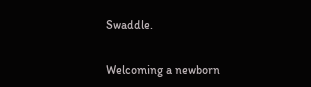Swaddle.


Welcoming a newborn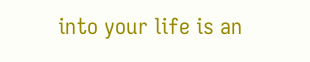into your life is an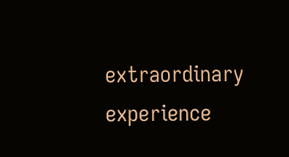extraordinary experience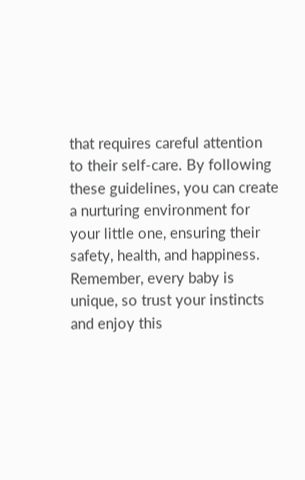that requires careful attention to their self-care. By following these guidelines, you can create a nurturing environment for your little one, ensuring their safety, health, and happiness. Remember, every baby is unique, so trust your instincts and enjoy this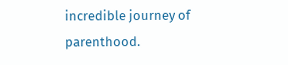incredible journey of parenthood.